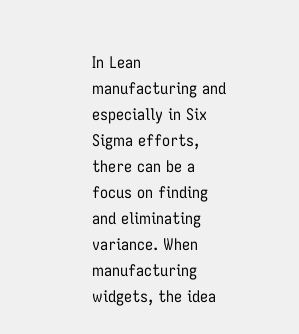In Lean manufacturing and especially in Six Sigma efforts, there can be a focus on finding and eliminating variance. When manufacturing widgets, the idea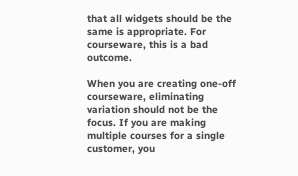that all widgets should be the same is appropriate. For courseware, this is a bad outcome.

When you are creating one-off courseware, eliminating variation should not be the focus. If you are making multiple courses for a single customer, you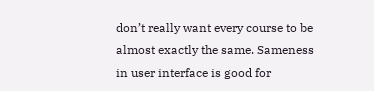don’t really want every course to be almost exactly the same. Sameness in user interface is good for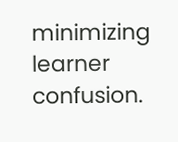minimizing learner confusion.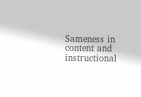Sameness in content and instructional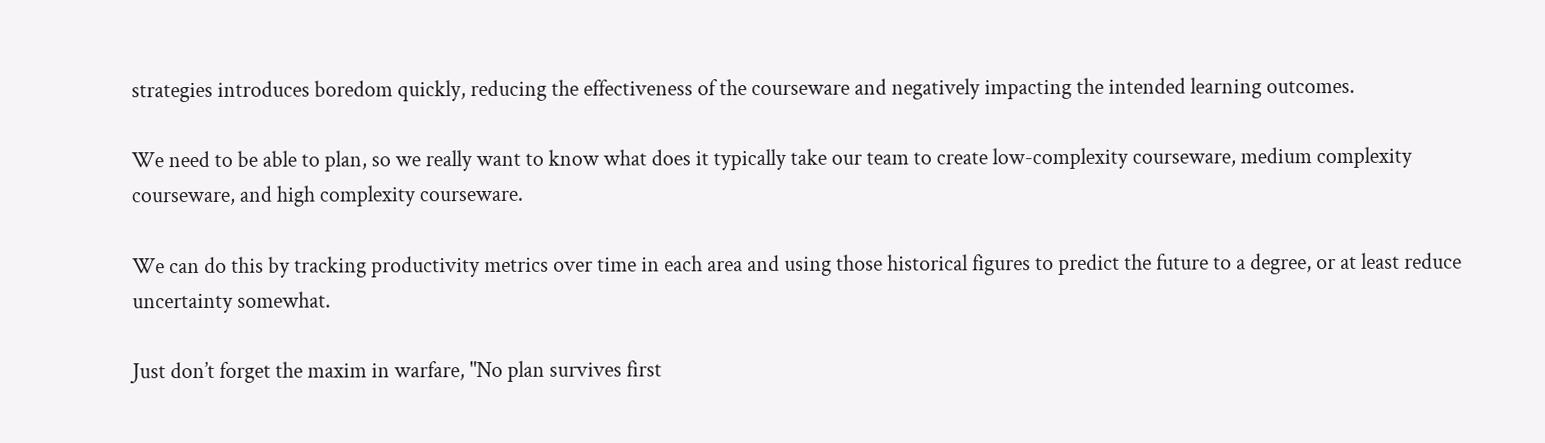strategies introduces boredom quickly, reducing the effectiveness of the courseware and negatively impacting the intended learning outcomes.

We need to be able to plan, so we really want to know what does it typically take our team to create low-complexity courseware, medium complexity courseware, and high complexity courseware.

We can do this by tracking productivity metrics over time in each area and using those historical figures to predict the future to a degree, or at least reduce uncertainty somewhat.

Just don’t forget the maxim in warfare, "No plan survives first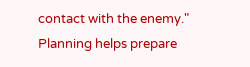contact with the enemy." Planning helps prepare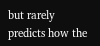but rarely predicts how the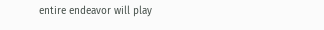entire endeavor will play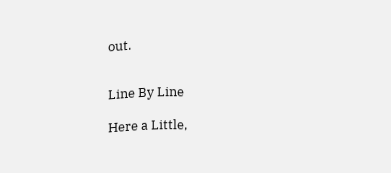out.


Line By Line

Here a Little,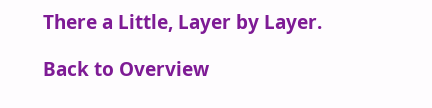There a Little, Layer by Layer.

Back to Overview